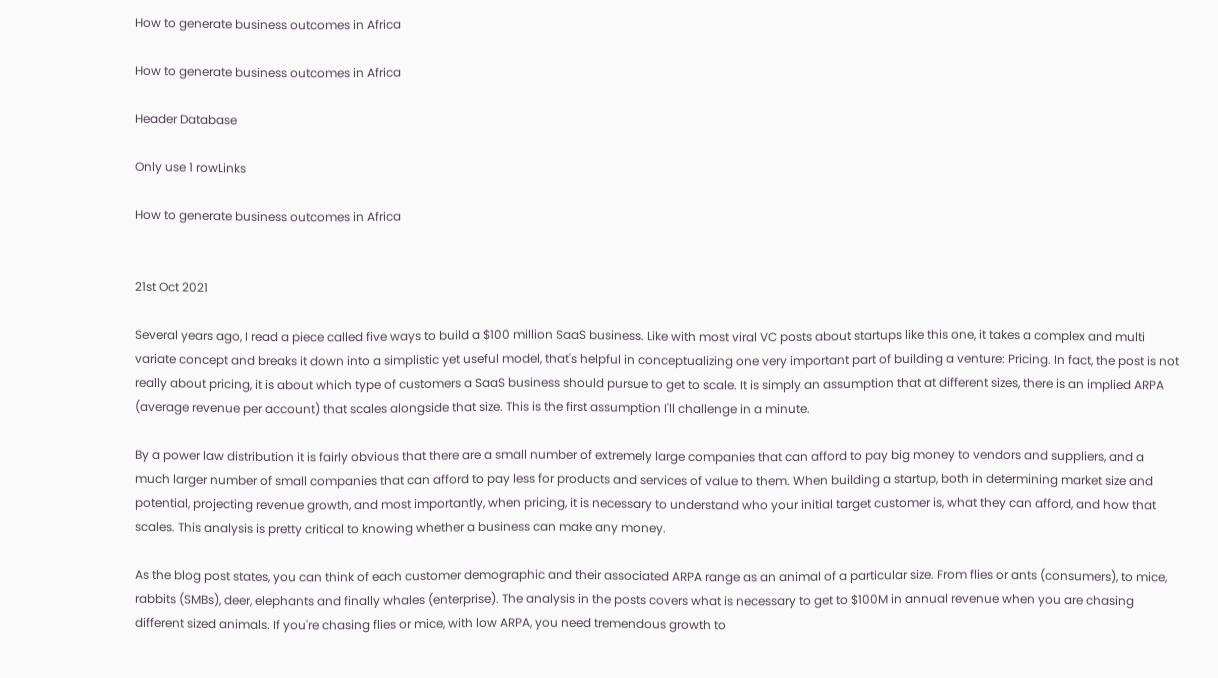How to generate business outcomes in Africa

How to generate business outcomes in Africa

Header Database

Only use 1 rowLinks

How to generate business outcomes in Africa


21st Oct 2021

Several years ago, I read a piece called five ways to build a $100 million SaaS business. Like with most viral VC posts about startups like this one, it takes a complex and multi variate concept and breaks it down into a simplistic yet useful model, that's helpful in conceptualizing one very important part of building a venture: Pricing. In fact, the post is not really about pricing, it is about which type of customers a SaaS business should pursue to get to scale. It is simply an assumption that at different sizes, there is an implied ARPA (average revenue per account) that scales alongside that size. This is the first assumption I'll challenge in a minute.

By a power law distribution it is fairly obvious that there are a small number of extremely large companies that can afford to pay big money to vendors and suppliers, and a much larger number of small companies that can afford to pay less for products and services of value to them. When building a startup, both in determining market size and potential, projecting revenue growth, and most importantly, when pricing, it is necessary to understand who your initial target customer is, what they can afford, and how that scales. This analysis is pretty critical to knowing whether a business can make any money.

As the blog post states, you can think of each customer demographic and their associated ARPA range as an animal of a particular size. From flies or ants (consumers), to mice, rabbits (SMBs), deer, elephants and finally whales (enterprise). The analysis in the posts covers what is necessary to get to $100M in annual revenue when you are chasing different sized animals. If you're chasing flies or mice, with low ARPA, you need tremendous growth to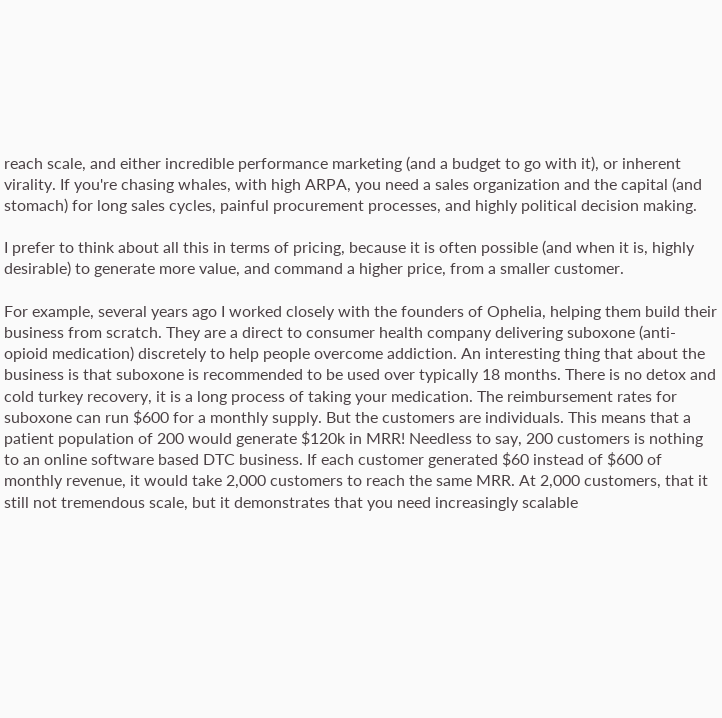reach scale, and either incredible performance marketing (and a budget to go with it), or inherent virality. If you're chasing whales, with high ARPA, you need a sales organization and the capital (and stomach) for long sales cycles, painful procurement processes, and highly political decision making.

I prefer to think about all this in terms of pricing, because it is often possible (and when it is, highly desirable) to generate more value, and command a higher price, from a smaller customer.

For example, several years ago I worked closely with the founders of Ophelia, helping them build their business from scratch. They are a direct to consumer health company delivering suboxone (anti-opioid medication) discretely to help people overcome addiction. An interesting thing that about the business is that suboxone is recommended to be used over typically 18 months. There is no detox and cold turkey recovery, it is a long process of taking your medication. The reimbursement rates for suboxone can run $600 for a monthly supply. But the customers are individuals. This means that a patient population of 200 would generate $120k in MRR! Needless to say, 200 customers is nothing to an online software based DTC business. If each customer generated $60 instead of $600 of monthly revenue, it would take 2,000 customers to reach the same MRR. At 2,000 customers, that it still not tremendous scale, but it demonstrates that you need increasingly scalable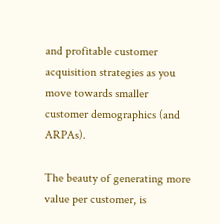and profitable customer acquisition strategies as you move towards smaller customer demographics (and ARPAs).

The beauty of generating more value per customer, is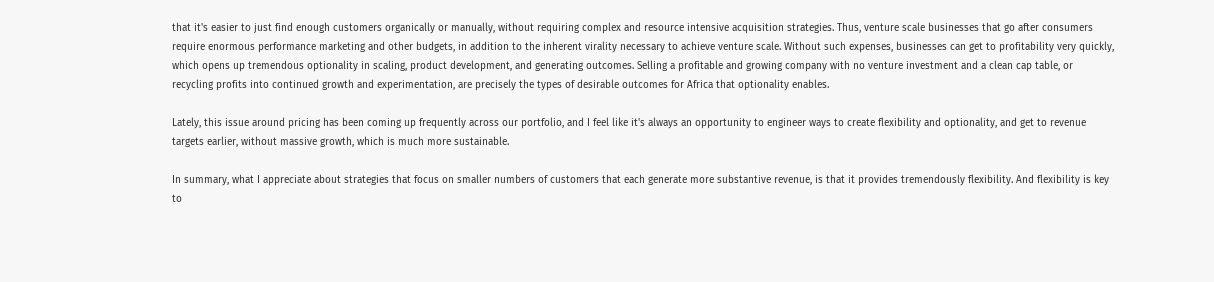that it's easier to just find enough customers organically or manually, without requiring complex and resource intensive acquisition strategies. Thus, venture scale businesses that go after consumers require enormous performance marketing and other budgets, in addition to the inherent virality necessary to achieve venture scale. Without such expenses, businesses can get to profitability very quickly, which opens up tremendous optionality in scaling, product development, and generating outcomes. Selling a profitable and growing company with no venture investment and a clean cap table, or recycling profits into continued growth and experimentation, are precisely the types of desirable outcomes for Africa that optionality enables.

Lately, this issue around pricing has been coming up frequently across our portfolio, and I feel like it's always an opportunity to engineer ways to create flexibility and optionality, and get to revenue targets earlier, without massive growth, which is much more sustainable.

In summary, what I appreciate about strategies that focus on smaller numbers of customers that each generate more substantive revenue, is that it provides tremendously flexibility. And flexibility is key to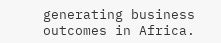generating business outcomes in Africa.